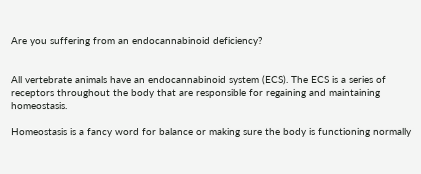Are you suffering from an endocannabinoid deficiency?


All vertebrate animals have an endocannabinoid system (ECS). The ECS is a series of receptors throughout the body that are responsible for regaining and maintaining homeostasis.

Homeostasis is a fancy word for balance or making sure the body is functioning normally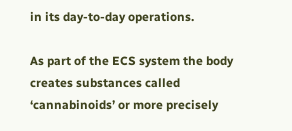in its day-to-day operations.

As part of the ECS system the body creates substances called ‘cannabinoids’ or more precisely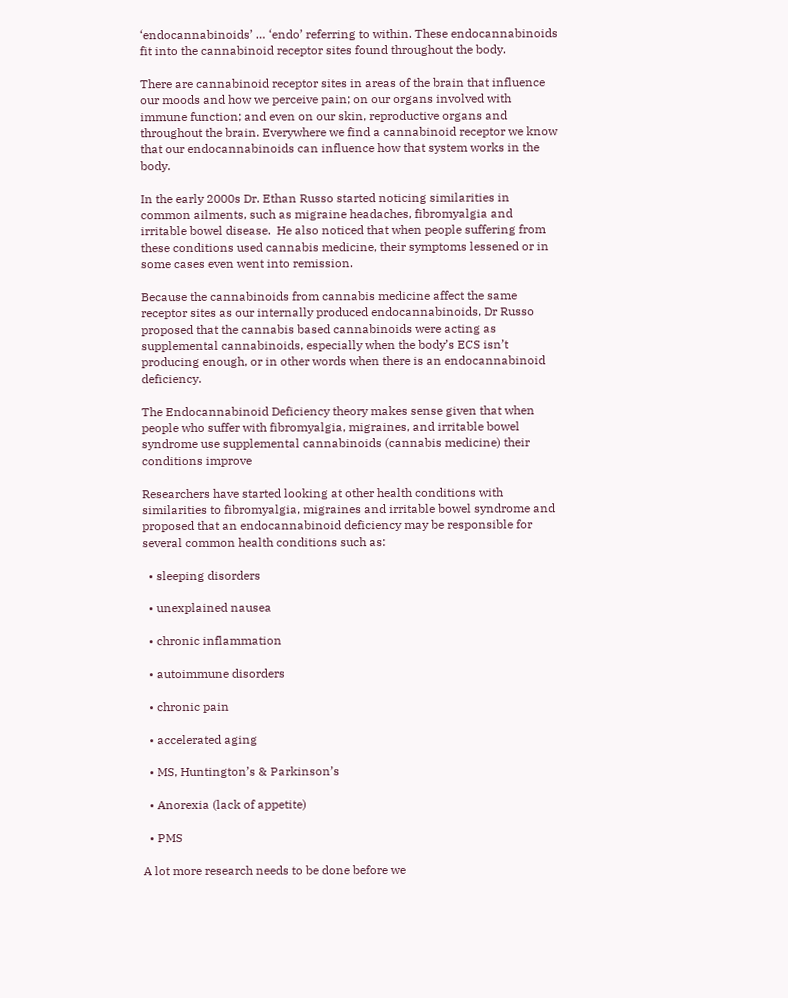‘endocannabinoids’ … ‘endo’ referring to within. These endocannabinoids fit into the cannabinoid receptor sites found throughout the body.

There are cannabinoid receptor sites in areas of the brain that influence our moods and how we perceive pain; on our organs involved with immune function; and even on our skin, reproductive organs and throughout the brain. Everywhere we find a cannabinoid receptor we know that our endocannabinoids can influence how that system works in the body.

In the early 2000s Dr. Ethan Russo started noticing similarities in common ailments, such as migraine headaches, fibromyalgia and irritable bowel disease.  He also noticed that when people suffering from these conditions used cannabis medicine, their symptoms lessened or in some cases even went into remission.

Because the cannabinoids from cannabis medicine affect the same receptor sites as our internally produced endocannabinoids, Dr Russo proposed that the cannabis based cannabinoids were acting as supplemental cannabinoids, especially when the body’s ECS isn’t producing enough, or in other words when there is an endocannabinoid deficiency.

The Endocannabinoid Deficiency theory makes sense given that when people who suffer with fibromyalgia, migraines, and irritable bowel syndrome use supplemental cannabinoids (cannabis medicine) their conditions improve

Researchers have started looking at other health conditions with similarities to fibromyalgia, migraines and irritable bowel syndrome and proposed that an endocannabinoid deficiency may be responsible for several common health conditions such as:

  • sleeping disorders

  • unexplained nausea

  • chronic inflammation

  • autoimmune disorders

  • chronic pain

  • accelerated aging

  • MS, Huntington’s & Parkinson’s

  • Anorexia (lack of appetite)

  • PMS

A lot more research needs to be done before we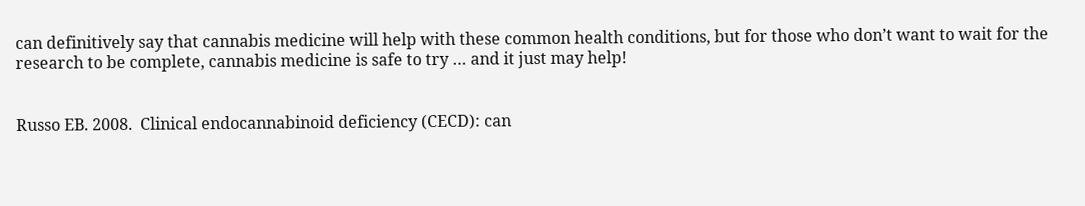can definitively say that cannabis medicine will help with these common health conditions, but for those who don’t want to wait for the research to be complete, cannabis medicine is safe to try … and it just may help!


Russo EB. 2008.  Clinical endocannabinoid deficiency (CECD): can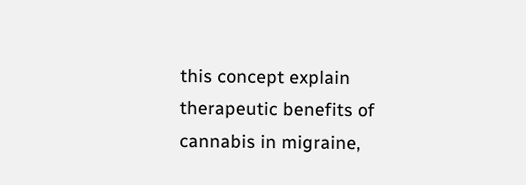this concept explain therapeutic benefits of cannabis in migraine,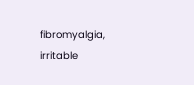fibromyalgia, irritable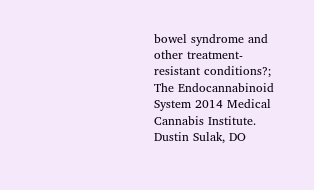bowel syndrome and other treatment-resistant conditions?;  The Endocannabinoid System 2014 Medical Cannabis Institute. Dustin Sulak, DO